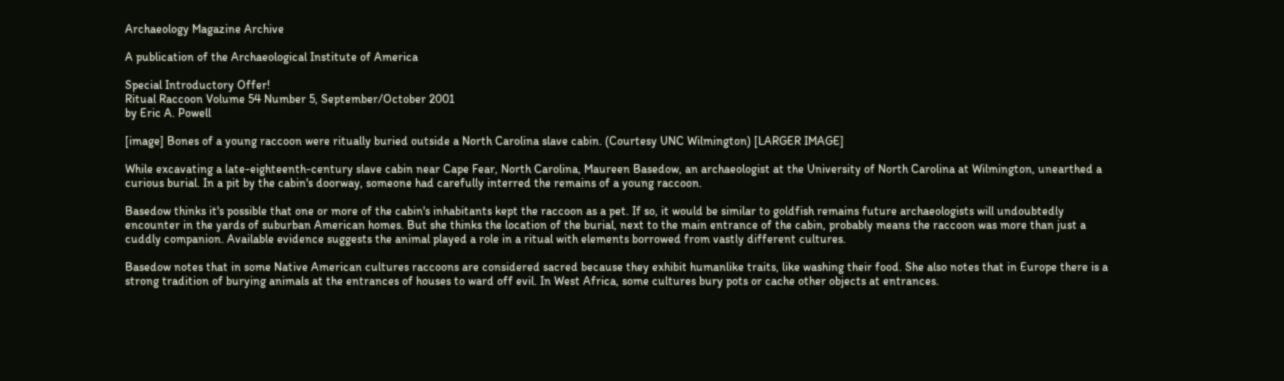Archaeology Magazine Archive

A publication of the Archaeological Institute of America

Special Introductory Offer!
Ritual Raccoon Volume 54 Number 5, September/October 2001
by Eric A. Powell

[image] Bones of a young raccoon were ritually buried outside a North Carolina slave cabin. (Courtesy UNC Wilmington) [LARGER IMAGE]

While excavating a late-eighteenth-century slave cabin near Cape Fear, North Carolina, Maureen Basedow, an archaeologist at the University of North Carolina at Wilmington, unearthed a curious burial. In a pit by the cabin's doorway, someone had carefully interred the remains of a young raccoon.

Basedow thinks it's possible that one or more of the cabin's inhabitants kept the raccoon as a pet. If so, it would be similar to goldfish remains future archaeologists will undoubtedly encounter in the yards of suburban American homes. But she thinks the location of the burial, next to the main entrance of the cabin, probably means the raccoon was more than just a cuddly companion. Available evidence suggests the animal played a role in a ritual with elements borrowed from vastly different cultures.

Basedow notes that in some Native American cultures raccoons are considered sacred because they exhibit humanlike traits, like washing their food. She also notes that in Europe there is a strong tradition of burying animals at the entrances of houses to ward off evil. In West Africa, some cultures bury pots or cache other objects at entrances.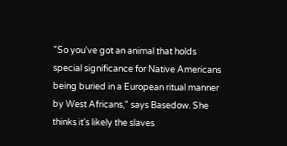"So you've got an animal that holds special significance for Native Americans being buried in a European ritual manner by West Africans," says Basedow. She thinks it's likely the slaves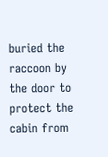buried the raccoon by the door to protect the cabin from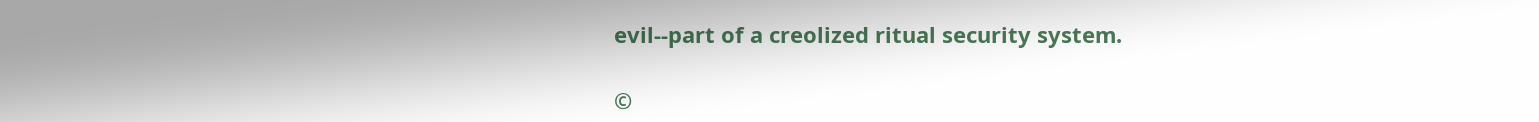evil--part of a creolized ritual security system.

©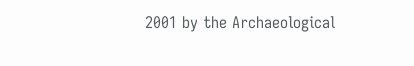2001 by the Archaeological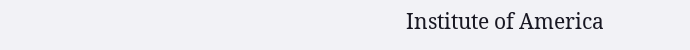Institute of America